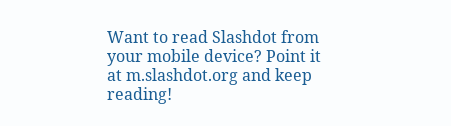Want to read Slashdot from your mobile device? Point it at m.slashdot.org and keep reading!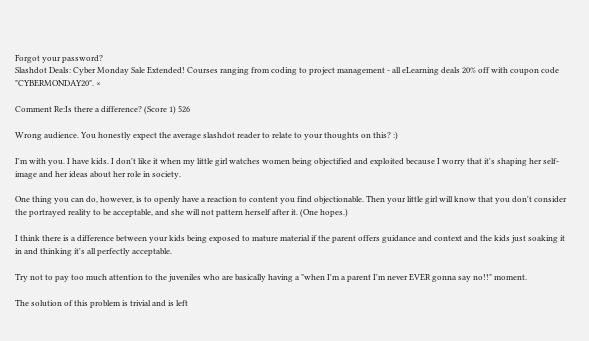Forgot your password?
Slashdot Deals: Cyber Monday Sale Extended! Courses ranging from coding to project management - all eLearning deals 20% off with coupon code "CYBERMONDAY20". ×

Comment Re:Is there a difference? (Score 1) 526

Wrong audience. You honestly expect the average slashdot reader to relate to your thoughts on this? :)

I'm with you. I have kids. I don't like it when my little girl watches women being objectified and exploited because I worry that it's shaping her self-image and her ideas about her role in society.

One thing you can do, however, is to openly have a reaction to content you find objectionable. Then your little girl will know that you don't consider the portrayed reality to be acceptable, and she will not pattern herself after it. (One hopes.)

I think there is a difference between your kids being exposed to mature material if the parent offers guidance and context and the kids just soaking it in and thinking it's all perfectly acceptable.

Try not to pay too much attention to the juveniles who are basically having a "when I'm a parent I'm never EVER gonna say no!!" moment.

The solution of this problem is trivial and is left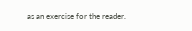as an exercise for the reader.